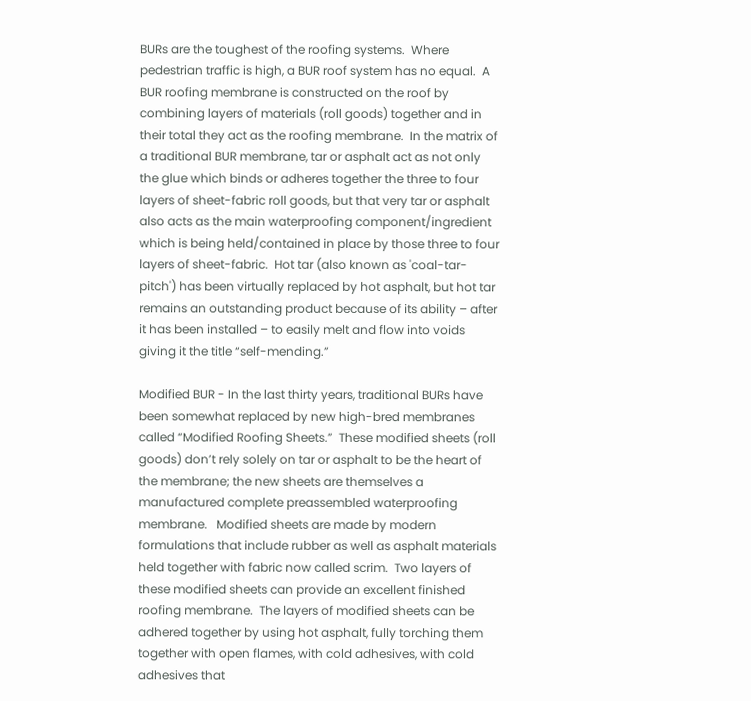BURs are the toughest of the roofing systems.  Where pedestrian traffic is high, a BUR roof system has no equal.  A BUR roofing membrane is constructed on the roof by combining layers of materials (roll goods) together and in their total they act as the roofing membrane.  In the matrix of a traditional BUR membrane, tar or asphalt act as not only the glue which binds or adheres together the three to four layers of sheet-fabric roll goods, but that very tar or asphalt also acts as the main waterproofing component/ingredient which is being held/contained in place by those three to four layers of sheet-fabric.  Hot tar (also known as 'coal-tar-pitch') has been virtually replaced by hot asphalt, but hot tar remains an outstanding product because of its ability – after it has been installed – to easily melt and flow into voids giving it the title “self-mending.”

Modified BUR - In the last thirty years, traditional BURs have been somewhat replaced by new high-bred membranes called “Modified Roofing Sheets.”  These modified sheets (roll goods) don’t rely solely on tar or asphalt to be the heart of the membrane; the new sheets are themselves a manufactured complete preassembled waterproofing membrane.   Modified sheets are made by modern formulations that include rubber as well as asphalt materials held together with fabric now called scrim.  Two layers of these modified sheets can provide an excellent finished roofing membrane.  The layers of modified sheets can be adhered together by using hot asphalt, fully torching them together with open flames, with cold adhesives, with cold adhesives that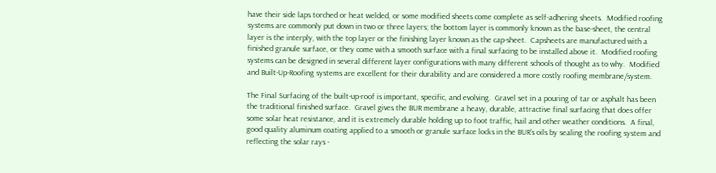have their side laps torched or heat welded, or some modified sheets come complete as self-adhering sheets.  Modified roofing systems are commonly put down in two or three layers; the bottom layer is commonly known as the base-sheet, the central layer is the interply, with the top layer or the finishing layer known as the cap-sheet.  Capsheets are manufactured with a finished granule surface, or they come with a smooth surface with a final surfacing to be installed above it.  Modified roofing systems can be designed in several different layer configurations with many different schools of thought as to why.  Modified and Built-Up-Roofing systems are excellent for their durability and are considered a more costly roofing membrane/system.

The Final Surfacing of the built-up-roof is important, specific, and evolving.  Gravel set in a pouring of tar or asphalt has been the traditional finished surface.  Gravel gives the BUR membrane a heavy, durable, attractive final surfacing that does offer some solar heat resistance, and it is extremely durable holding up to foot traffic, hail and other weather conditions.  A final, good quality aluminum coating applied to a smooth or granule surface locks in the BUR’s oils by sealing the roofing system and reflecting the solar rays -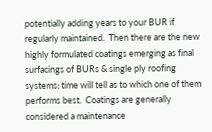potentially adding years to your BUR if regularly maintained.  Then there are the new highly formulated coatings emerging as final surfacings of BURs & single ply roofing systems; time will tell as to which one of them performs best.  Coatings are generally considered a maintenance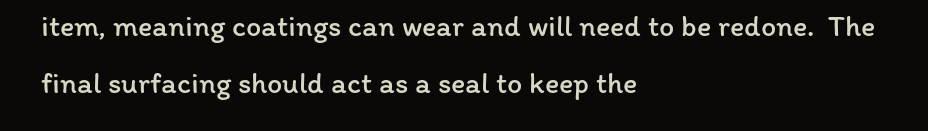item, meaning coatings can wear and will need to be redone.  The final surfacing should act as a seal to keep the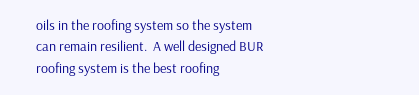oils in the roofing system so the system can remain resilient.  A well designed BUR roofing system is the best roofing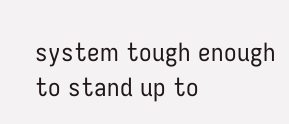system tough enough to stand up to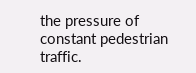the pressure of constant pedestrian traffic.